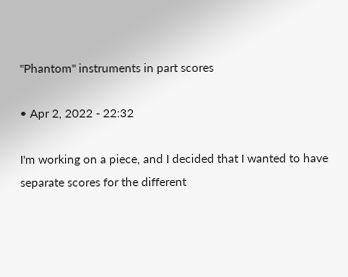"Phantom" instruments in part scores

• Apr 2, 2022 - 22:32

I'm working on a piece, and I decided that I wanted to have separate scores for the different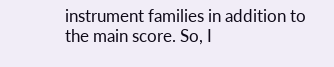instrument families in addition to the main score. So, I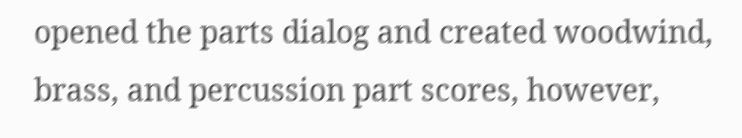opened the parts dialog and created woodwind, brass, and percussion part scores, however,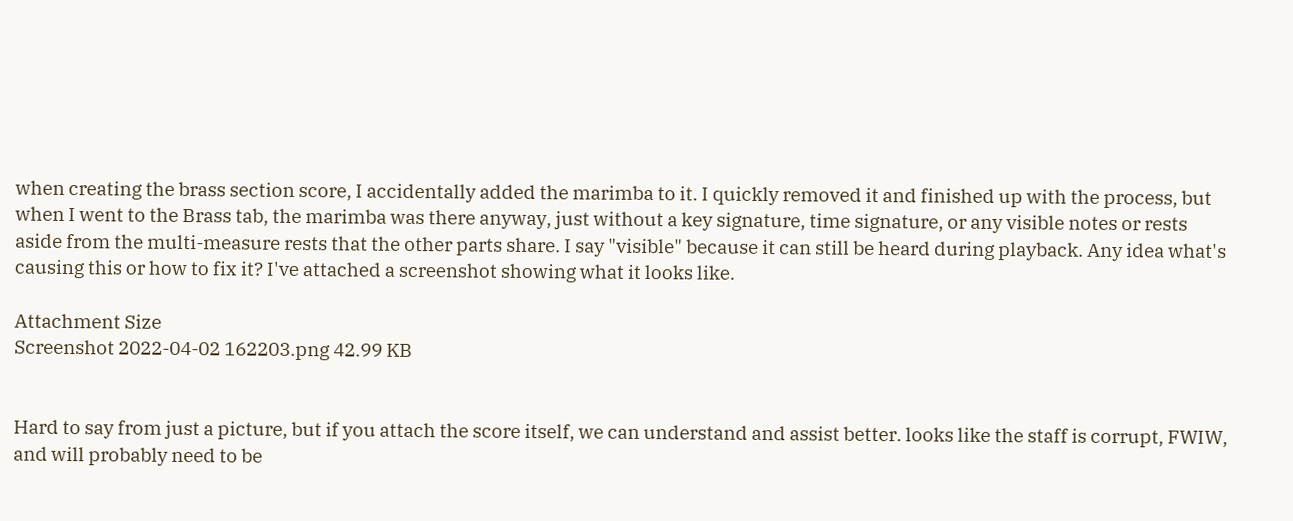when creating the brass section score, I accidentally added the marimba to it. I quickly removed it and finished up with the process, but when I went to the Brass tab, the marimba was there anyway, just without a key signature, time signature, or any visible notes or rests aside from the multi-measure rests that the other parts share. I say "visible" because it can still be heard during playback. Any idea what's causing this or how to fix it? I've attached a screenshot showing what it looks like.

Attachment Size
Screenshot 2022-04-02 162203.png 42.99 KB


Hard to say from just a picture, but if you attach the score itself, we can understand and assist better. looks like the staff is corrupt, FWIW, and will probably need to be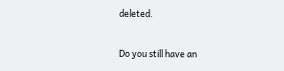deleted.

Do you still have an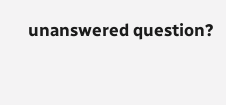unanswered question?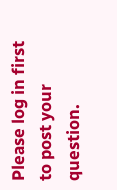Please log in first to post your question.